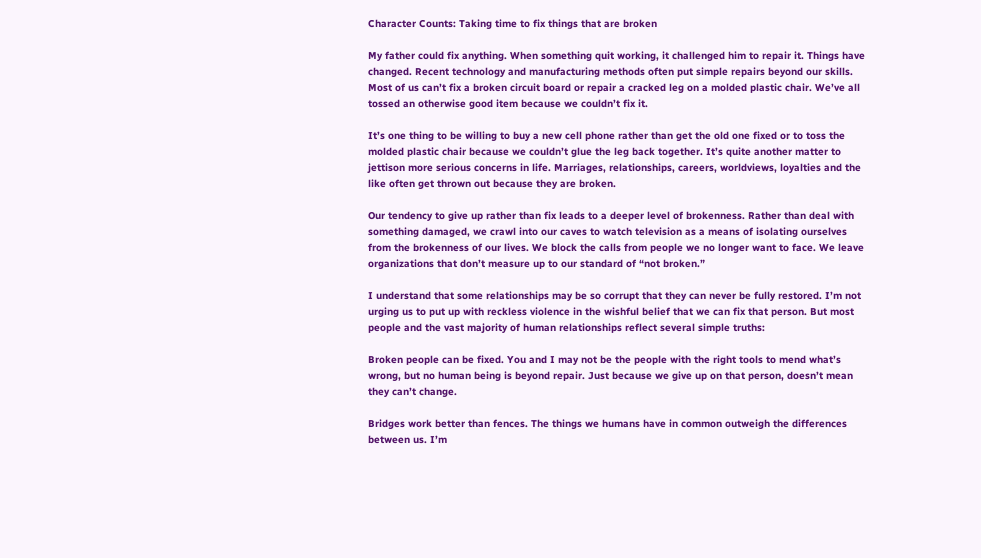Character Counts: Taking time to fix things that are broken

My father could fix anything. When something quit working, it challenged him to repair it. Things have changed. Recent technology and manufacturing methods often put simple repairs beyond our skills. Most of us can’t fix a broken circuit board or repair a cracked leg on a molded plastic chair. We’ve all tossed an otherwise good item because we couldn’t fix it.

It’s one thing to be willing to buy a new cell phone rather than get the old one fixed or to toss the molded plastic chair because we couldn’t glue the leg back together. It’s quite another matter to jettison more serious concerns in life. Marriages, relationships, careers, worldviews, loyalties and the like often get thrown out because they are broken.

Our tendency to give up rather than fix leads to a deeper level of brokenness. Rather than deal with something damaged, we crawl into our caves to watch television as a means of isolating ourselves from the brokenness of our lives. We block the calls from people we no longer want to face. We leave organizations that don’t measure up to our standard of “not broken.”

I understand that some relationships may be so corrupt that they can never be fully restored. I’m not urging us to put up with reckless violence in the wishful belief that we can fix that person. But most people and the vast majority of human relationships reflect several simple truths:

Broken people can be fixed. You and I may not be the people with the right tools to mend what’s wrong, but no human being is beyond repair. Just because we give up on that person, doesn’t mean they can’t change.

Bridges work better than fences. The things we humans have in common outweigh the differences between us. I’m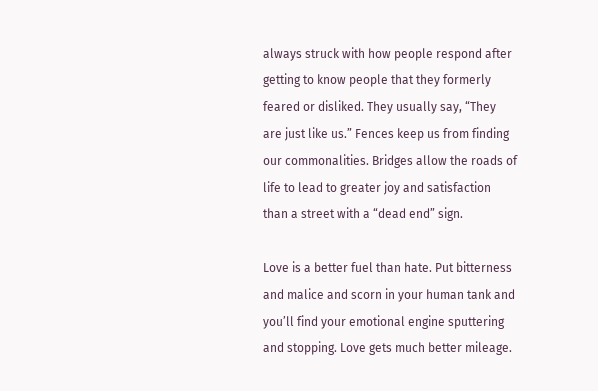always struck with how people respond after getting to know people that they formerly feared or disliked. They usually say, “They are just like us.” Fences keep us from finding our commonalities. Bridges allow the roads of life to lead to greater joy and satisfaction than a street with a “dead end” sign.

Love is a better fuel than hate. Put bitterness and malice and scorn in your human tank and you’ll find your emotional engine sputtering and stopping. Love gets much better mileage.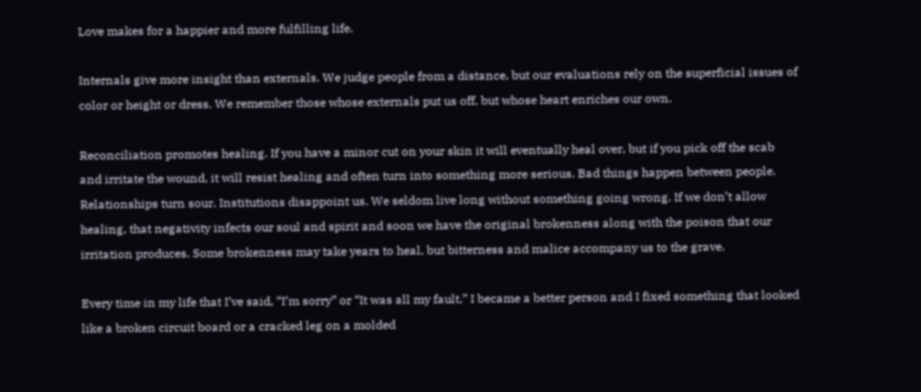Love makes for a happier and more fulfilling life.

Internals give more insight than externals. We judge people from a distance, but our evaluations rely on the superficial issues of color or height or dress. We remember those whose externals put us off, but whose heart enriches our own.

Reconciliation promotes healing. If you have a minor cut on your skin it will eventually heal over, but if you pick off the scab and irritate the wound, it will resist healing and often turn into something more serious. Bad things happen between people. Relationships turn sour. Institutions disappoint us. We seldom live long without something going wrong. If we don’t allow healing, that negativity infects our soul and spirit and soon we have the original brokenness along with the poison that our irritation produces. Some brokenness may take years to heal, but bitterness and malice accompany us to the grave.

Every time in my life that I’ve said, “I’m sorry” or “It was all my fault,” I became a better person and I fixed something that looked like a broken circuit board or a cracked leg on a molded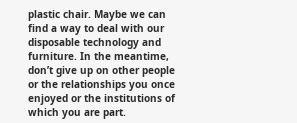plastic chair. Maybe we can find a way to deal with our disposable technology and furniture. In the meantime, don’t give up on other people or the relationships you once enjoyed or the institutions of which you are part.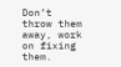Don’t throw them away, work on fixing them.